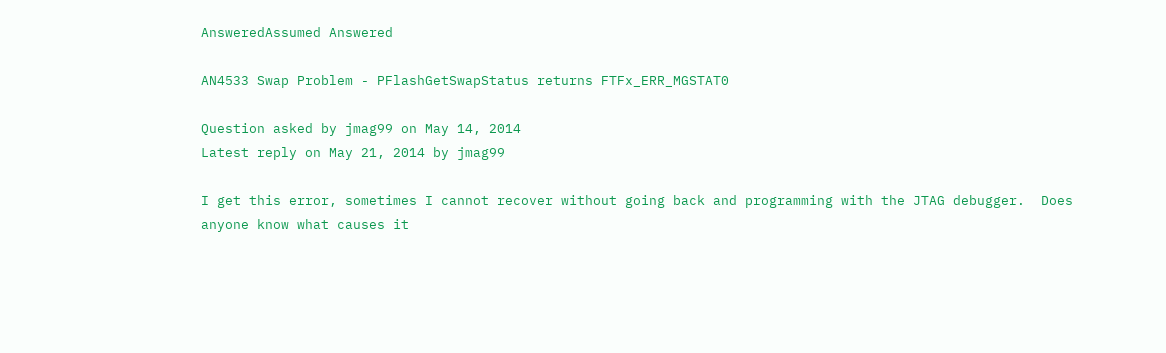AnsweredAssumed Answered

AN4533 Swap Problem - PFlashGetSwapStatus returns FTFx_ERR_MGSTAT0

Question asked by jmag99 on May 14, 2014
Latest reply on May 21, 2014 by jmag99

I get this error, sometimes I cannot recover without going back and programming with the JTAG debugger.  Does anyone know what causes it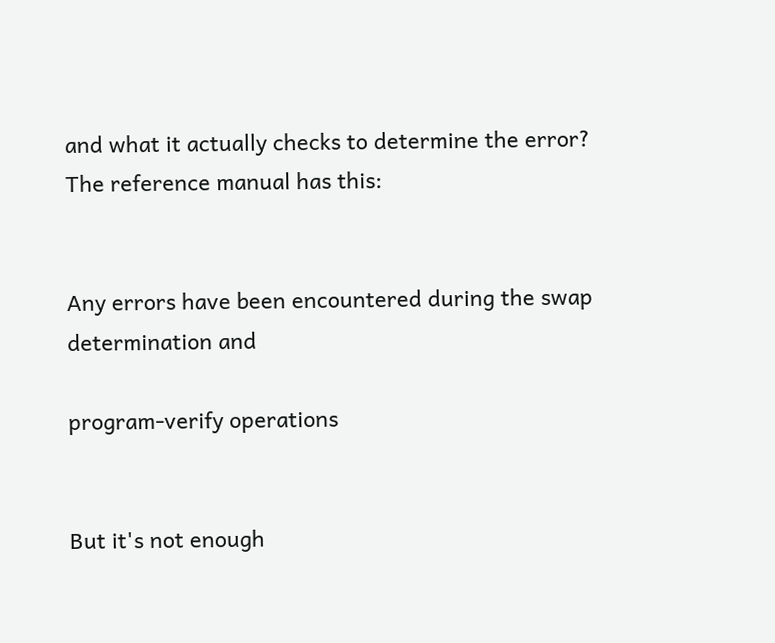and what it actually checks to determine the error?  The reference manual has this:


Any errors have been encountered during the swap determination and

program-verify operations


But it's not enough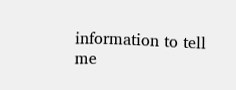information to tell me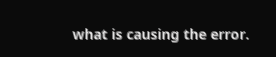what is causing the error.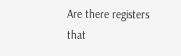Are there registers that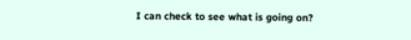I can check to see what is going on?